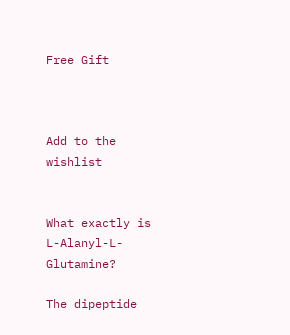Free Gift



Add to the wishlist


What exactly is L-Alanyl-L-Glutamine?

The dipeptide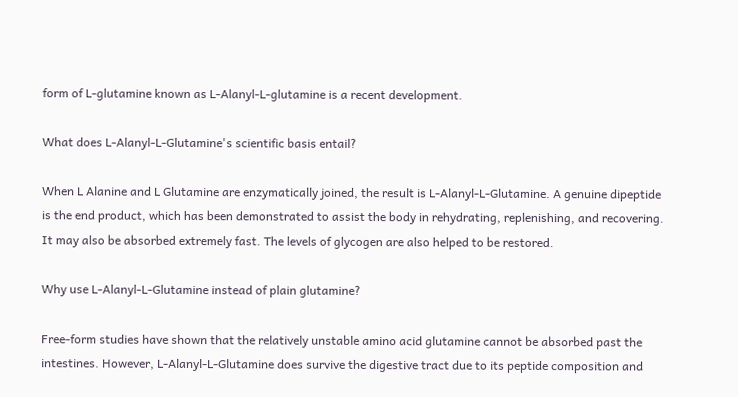form of L-glutamine known as L-Alanyl-L-glutamine is a recent development.

What does L-Alanyl-L-Glutamine's scientific basis entail?

When L Alanine and L Glutamine are enzymatically joined, the result is L-Alanyl-L-Glutamine. A genuine dipeptide is the end product, which has been demonstrated to assist the body in rehydrating, replenishing, and recovering. It may also be absorbed extremely fast. The levels of glycogen are also helped to be restored.

Why use L-Alanyl-L-Glutamine instead of plain glutamine?

Free-form studies have shown that the relatively unstable amino acid glutamine cannot be absorbed past the intestines. However, L-Alanyl-L-Glutamine does survive the digestive tract due to its peptide composition and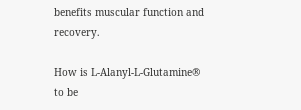benefits muscular function and recovery.

How is L-Alanyl-L-Glutamine® to be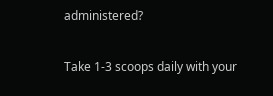administered?

Take 1-3 scoops daily with your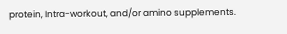protein, Intra-workout, and/or amino supplements.